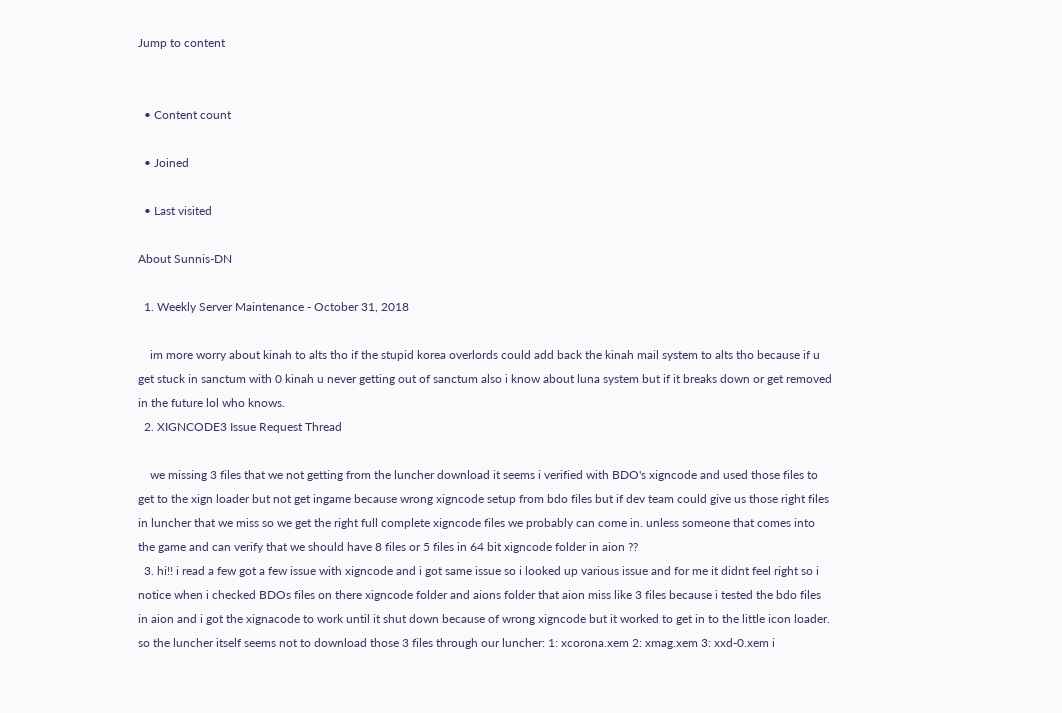Jump to content


  • Content count

  • Joined

  • Last visited

About Sunnis-DN

  1. Weekly Server Maintenance - October 31, 2018

    im more worry about kinah to alts tho if the stupid korea overlords could add back the kinah mail system to alts tho because if u get stuck in sanctum with 0 kinah u never getting out of sanctum also i know about luna system but if it breaks down or get removed in the future lol who knows.
  2. XIGNCODE3 Issue Request Thread

    we missing 3 files that we not getting from the luncher download it seems i verified with BDO's xigncode and used those files to get to the xign loader but not get ingame because wrong xigncode setup from bdo files but if dev team could give us those right files in luncher that we miss so we get the right full complete xigncode files we probably can come in. unless someone that comes into the game and can verify that we should have 8 files or 5 files in 64 bit xigncode folder in aion ??
  3. hi!! i read a few got a few issue with xigncode and i got same issue so i looked up various issue and for me it didnt feel right so i notice when i checked BDOs files on there xigncode folder and aions folder that aion miss like 3 files because i tested the bdo files in aion and i got the xignacode to work until it shut down because of wrong xigncode but it worked to get in to the little icon loader. so the luncher itself seems not to download those 3 files through our luncher: 1: xcorona.xem 2: xmag.xem 3: xxd-0.xem i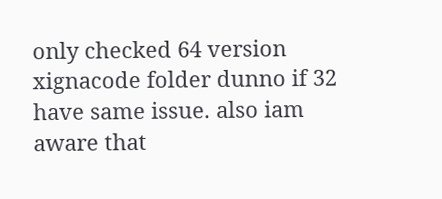only checked 64 version xignacode folder dunno if 32 have same issue. also iam aware that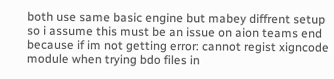both use same basic engine but mabey diffrent setup so i assume this must be an issue on aion teams end because if im not getting error: cannot regist xigncode module when trying bdo files in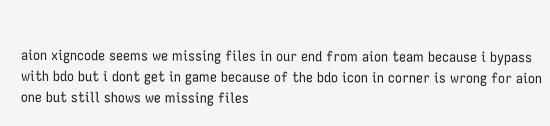aion xigncode seems we missing files in our end from aion team because i bypass with bdo but i dont get in game because of the bdo icon in corner is wrong for aion one but still shows we missing files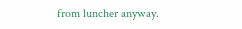from luncher anyway.